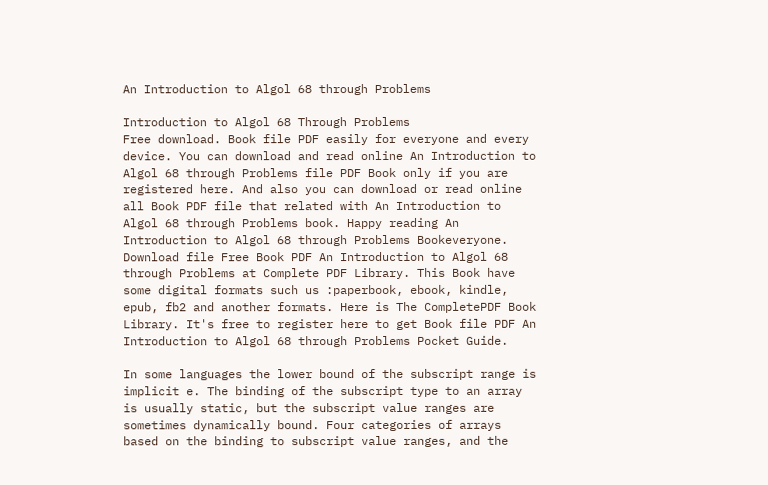An Introduction to Algol 68 through Problems

Introduction to Algol 68 Through Problems
Free download. Book file PDF easily for everyone and every device. You can download and read online An Introduction to Algol 68 through Problems file PDF Book only if you are registered here. And also you can download or read online all Book PDF file that related with An Introduction to Algol 68 through Problems book. Happy reading An Introduction to Algol 68 through Problems Bookeveryone. Download file Free Book PDF An Introduction to Algol 68 through Problems at Complete PDF Library. This Book have some digital formats such us :paperbook, ebook, kindle, epub, fb2 and another formats. Here is The CompletePDF Book Library. It's free to register here to get Book file PDF An Introduction to Algol 68 through Problems Pocket Guide.

In some languages the lower bound of the subscript range is implicit e. The binding of the subscript type to an array is usually static, but the subscript value ranges are sometimes dynamically bound. Four categories of arrays based on the binding to subscript value ranges, and the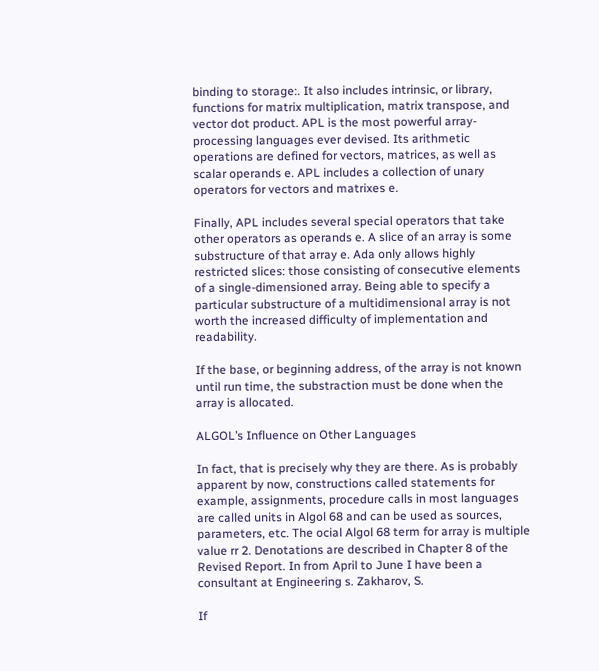binding to storage:. It also includes intrinsic, or library, functions for matrix multiplication, matrix transpose, and vector dot product. APL is the most powerful array-processing languages ever devised. Its arithmetic operations are defined for vectors, matrices, as well as scalar operands e. APL includes a collection of unary operators for vectors and matrixes e.

Finally, APL includes several special operators that take other operators as operands e. A slice of an array is some substructure of that array e. Ada only allows highly restricted slices: those consisting of consecutive elements of a single-dimensioned array. Being able to specify a particular substructure of a multidimensional array is not worth the increased difficulty of implementation and readability.

If the base, or beginning address, of the array is not known until run time, the substraction must be done when the array is allocated.

ALGOL’s Influence on Other Languages

In fact, that is precisely why they are there. As is probably apparent by now, constructions called statements for example, assignments, procedure calls in most languages are called units in Algol 68 and can be used as sources, parameters, etc. The ocial Algol 68 term for array is multiple value rr 2. Denotations are described in Chapter 8 of the Revised Report. In from April to June I have been a consultant at Engineering s. Zakharov, S.

If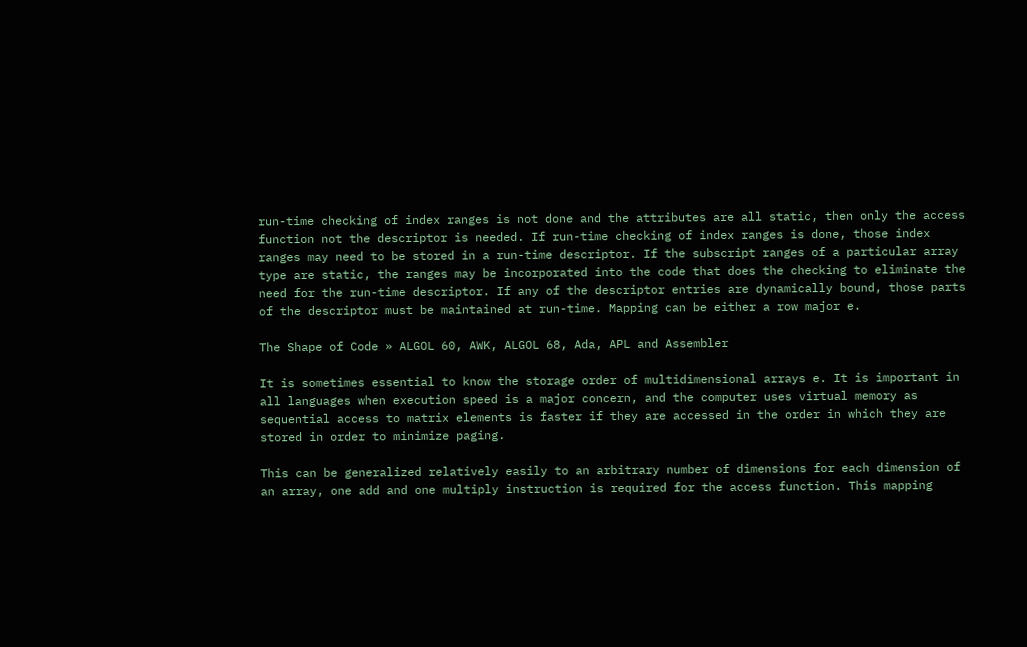run-time checking of index ranges is not done and the attributes are all static, then only the access function not the descriptor is needed. If run-time checking of index ranges is done, those index ranges may need to be stored in a run-time descriptor. If the subscript ranges of a particular array type are static, the ranges may be incorporated into the code that does the checking to eliminate the need for the run-time descriptor. If any of the descriptor entries are dynamically bound, those parts of the descriptor must be maintained at run-time. Mapping can be either a row major e.

The Shape of Code » ALGOL 60, AWK, ALGOL 68, Ada, APL and Assembler

It is sometimes essential to know the storage order of multidimensional arrays e. It is important in all languages when execution speed is a major concern, and the computer uses virtual memory as sequential access to matrix elements is faster if they are accessed in the order in which they are stored in order to minimize paging.

This can be generalized relatively easily to an arbitrary number of dimensions for each dimension of an array, one add and one multiply instruction is required for the access function. This mapping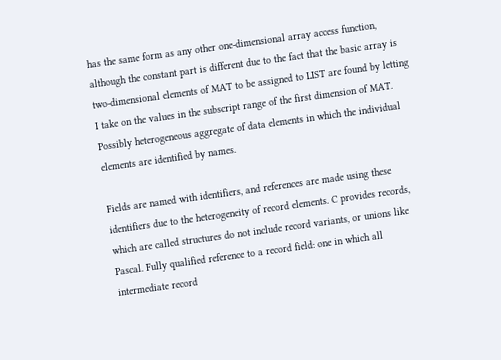has the same form as any other one-dimensional array access function, although the constant part is different due to the fact that the basic array is two-dimensional elements of MAT to be assigned to LIST are found by letting I take on the values in the subscript range of the first dimension of MAT. Possibly heterogeneous aggregate of data elements in which the individual elements are identified by names.

Fields are named with identifiers, and references are made using these identifiers due to the heterogeneity of record elements. C provides records, which are called structures do not include record variants, or unions like Pascal. Fully qualified reference to a record field: one in which all intermediate record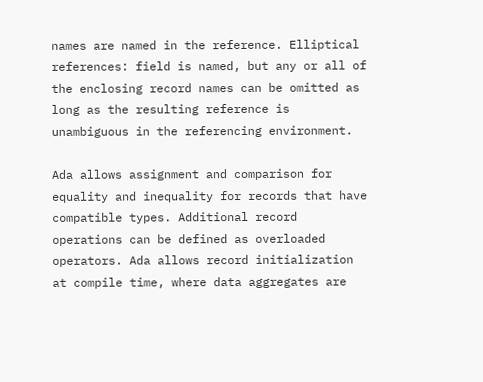names are named in the reference. Elliptical references: field is named, but any or all of the enclosing record names can be omitted as long as the resulting reference is unambiguous in the referencing environment.

Ada allows assignment and comparison for equality and inequality for records that have compatible types. Additional record operations can be defined as overloaded operators. Ada allows record initialization at compile time, where data aggregates are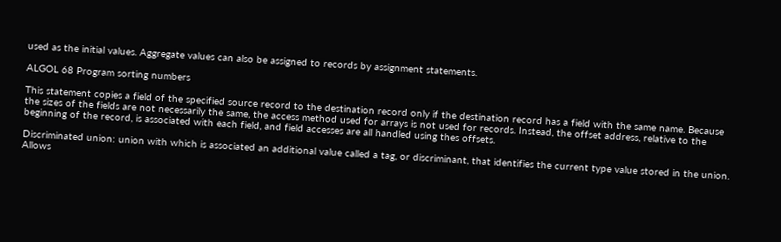used as the initial values. Aggregate values can also be assigned to records by assignment statements.

ALGOL 68 Program sorting numbers

This statement copies a field of the specified source record to the destination record only if the destination record has a field with the same name. Because the sizes of the fields are not necessarily the same, the access method used for arrays is not used for records. Instead, the offset address, relative to the beginning of the record, is associated with each field, and field accesses are all handled using thes offsets.

Discriminated union: union with which is associated an additional value called a tag, or discriminant, that identifies the current type value stored in the union. Allows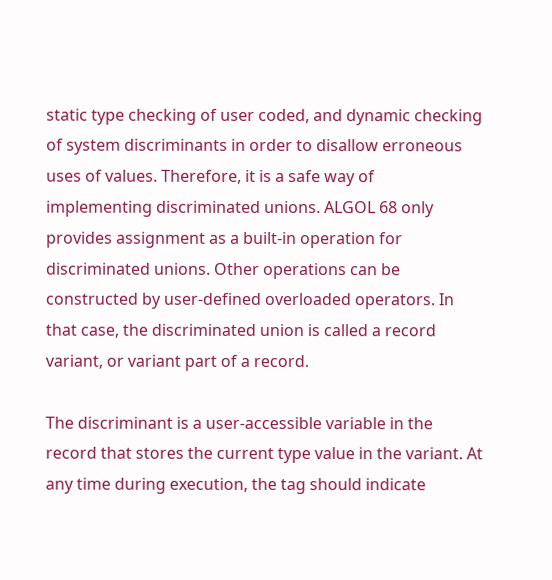static type checking of user coded, and dynamic checking of system discriminants in order to disallow erroneous uses of values. Therefore, it is a safe way of implementing discriminated unions. ALGOL 68 only provides assignment as a built-in operation for discriminated unions. Other operations can be constructed by user-defined overloaded operators. In that case, the discriminated union is called a record variant, or variant part of a record.

The discriminant is a user-accessible variable in the record that stores the current type value in the variant. At any time during execution, the tag should indicate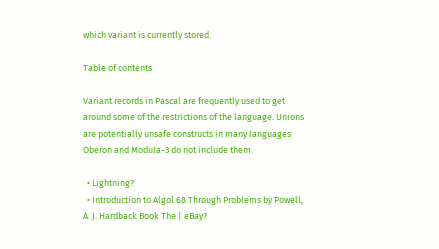which variant is currently stored.

Table of contents

Variant records in Pascal are frequently used to get around some of the restrictions of the language. Unions are potentially unsafe constructs in many languages Oberon and Modula-3 do not include them.

  • Lightning?
  • Introduction to Algol 68 Through Problems by Powell, A. J. Hardback Book The | eBay?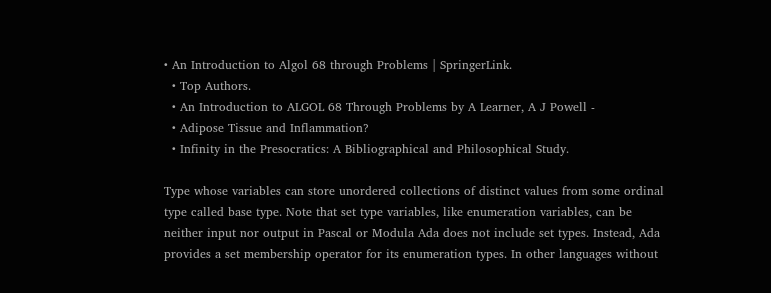• An Introduction to Algol 68 through Problems | SpringerLink.
  • Top Authors.
  • An Introduction to ALGOL 68 Through Problems by A Learner, A J Powell -
  • Adipose Tissue and Inflammation?
  • Infinity in the Presocratics: A Bibliographical and Philosophical Study.

Type whose variables can store unordered collections of distinct values from some ordinal type called base type. Note that set type variables, like enumeration variables, can be neither input nor output in Pascal or Modula Ada does not include set types. Instead, Ada provides a set membership operator for its enumeration types. In other languages without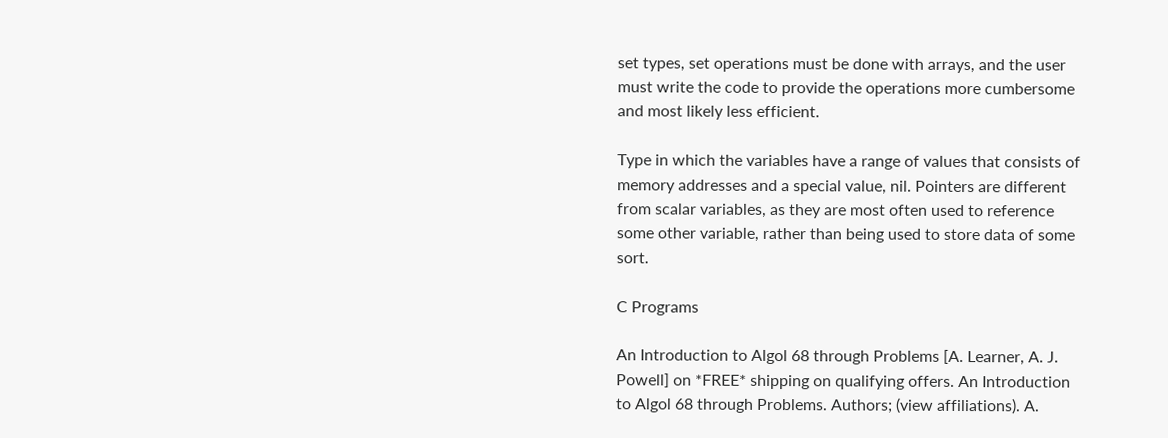set types, set operations must be done with arrays, and the user must write the code to provide the operations more cumbersome and most likely less efficient.

Type in which the variables have a range of values that consists of memory addresses and a special value, nil. Pointers are different from scalar variables, as they are most often used to reference some other variable, rather than being used to store data of some sort.

C Programs

An Introduction to Algol 68 through Problems [A. Learner, A. J. Powell] on *FREE* shipping on qualifying offers. An Introduction to Algol 68 through Problems. Authors; (view affiliations). A.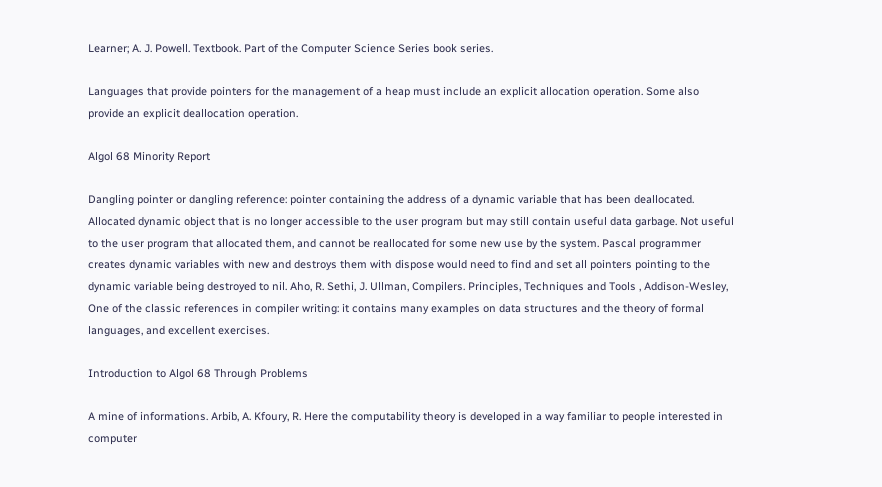Learner; A. J. Powell. Textbook. Part of the Computer Science Series book series.

Languages that provide pointers for the management of a heap must include an explicit allocation operation. Some also provide an explicit deallocation operation.

Algol 68 Minority Report

Dangling pointer or dangling reference: pointer containing the address of a dynamic variable that has been deallocated. Allocated dynamic object that is no longer accessible to the user program but may still contain useful data garbage. Not useful to the user program that allocated them, and cannot be reallocated for some new use by the system. Pascal programmer creates dynamic variables with new and destroys them with dispose would need to find and set all pointers pointing to the dynamic variable being destroyed to nil. Aho, R. Sethi, J. Ullman, Compilers. Principles, Techniques and Tools , Addison-Wesley, One of the classic references in compiler writing: it contains many examples on data structures and the theory of formal languages, and excellent exercises.

Introduction to Algol 68 Through Problems

A mine of informations. Arbib, A. Kfoury, R. Here the computability theory is developed in a way familiar to people interested in computer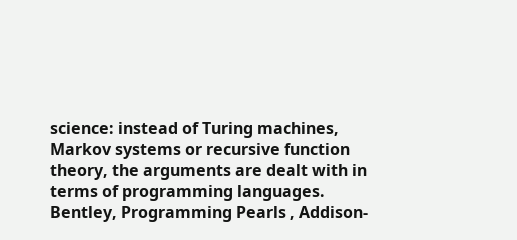science: instead of Turing machines, Markov systems or recursive function theory, the arguments are dealt with in terms of programming languages. Bentley, Programming Pearls , Addison-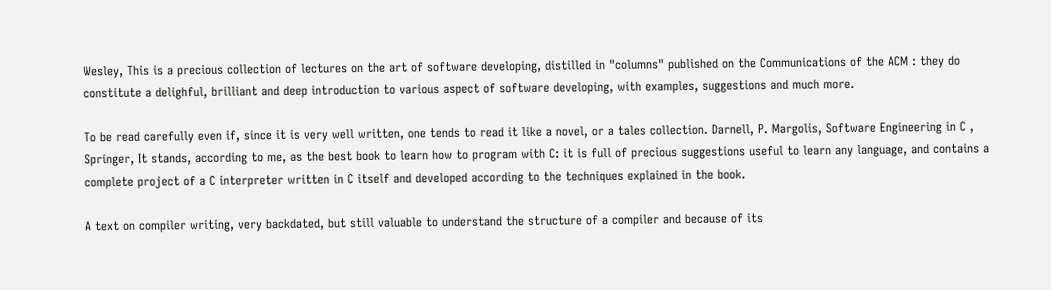Wesley, This is a precious collection of lectures on the art of software developing, distilled in "columns" published on the Communications of the ACM : they do constitute a delighful, brilliant and deep introduction to various aspect of software developing, with examples, suggestions and much more.

To be read carefully even if, since it is very well written, one tends to read it like a novel, or a tales collection. Darnell, P. Margolis, Software Engineering in C , Springer, It stands, according to me, as the best book to learn how to program with C: it is full of precious suggestions useful to learn any language, and contains a complete project of a C interpreter written in C itself and developed according to the techniques explained in the book.

A text on compiler writing, very backdated, but still valuable to understand the structure of a compiler and because of its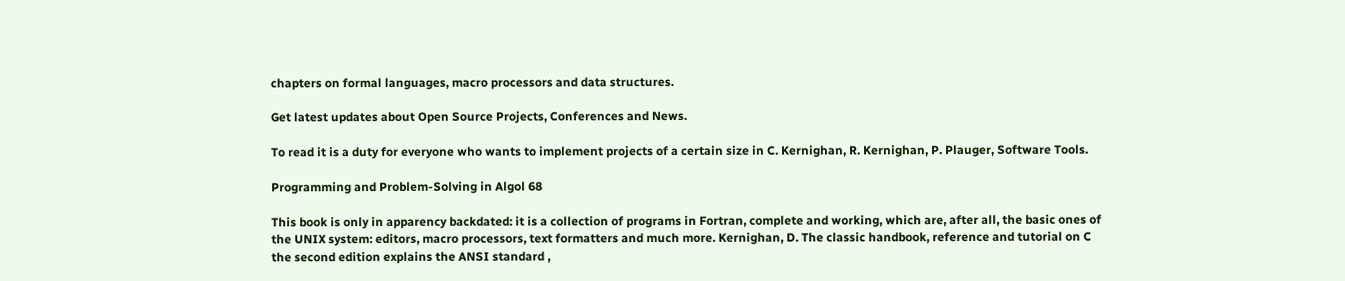chapters on formal languages, macro processors and data structures.

Get latest updates about Open Source Projects, Conferences and News.

To read it is a duty for everyone who wants to implement projects of a certain size in C. Kernighan, R. Kernighan, P. Plauger, Software Tools.

Programming and Problem-Solving in Algol 68

This book is only in apparency backdated: it is a collection of programs in Fortran, complete and working, which are, after all, the basic ones of the UNIX system: editors, macro processors, text formatters and much more. Kernighan, D. The classic handbook, reference and tutorial on C the second edition explains the ANSI standard ,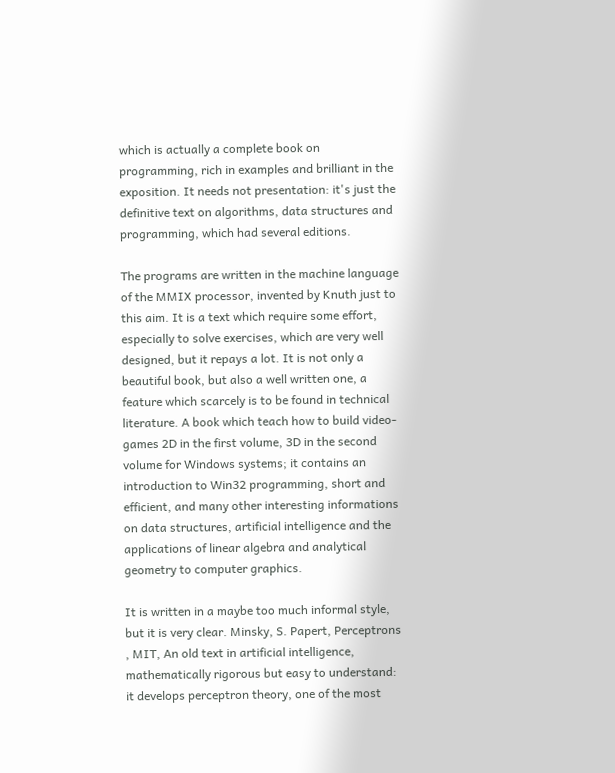which is actually a complete book on programming, rich in examples and brilliant in the exposition. It needs not presentation: it's just the definitive text on algorithms, data structures and programming, which had several editions.

The programs are written in the machine language of the MMIX processor, invented by Knuth just to this aim. It is a text which require some effort, especially to solve exercises, which are very well designed, but it repays a lot. It is not only a beautiful book, but also a well written one, a feature which scarcely is to be found in technical literature. A book which teach how to build video-games 2D in the first volume, 3D in the second volume for Windows systems; it contains an introduction to Win32 programming, short and efficient, and many other interesting informations on data structures, artificial intelligence and the applications of linear algebra and analytical geometry to computer graphics.

It is written in a maybe too much informal style, but it is very clear. Minsky, S. Papert, Perceptrons , MIT, An old text in artificial intelligence, mathematically rigorous but easy to understand: it develops perceptron theory, one of the most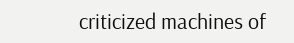criticized machines of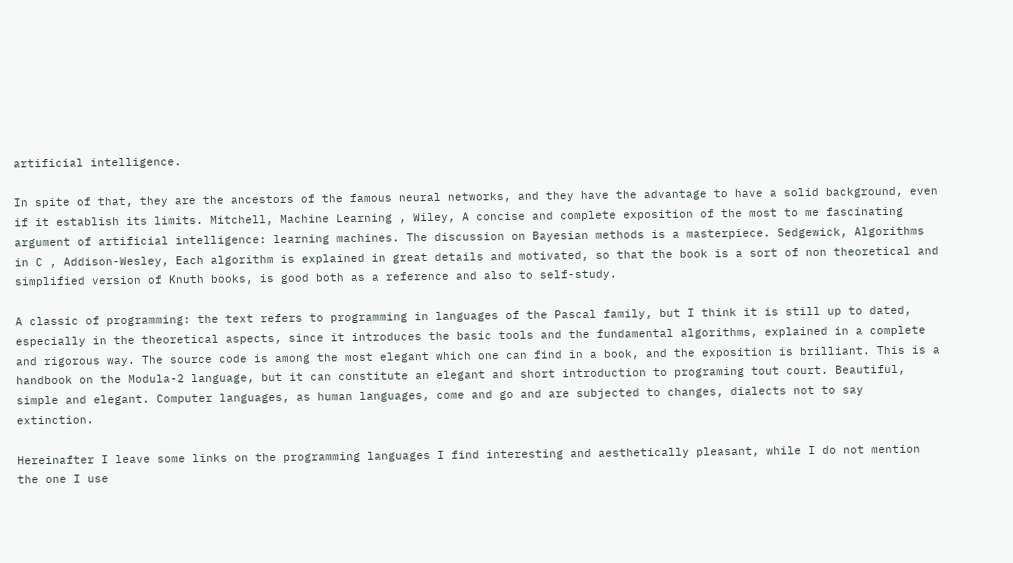artificial intelligence.

In spite of that, they are the ancestors of the famous neural networks, and they have the advantage to have a solid background, even if it establish its limits. Mitchell, Machine Learning , Wiley, A concise and complete exposition of the most to me fascinating argument of artificial intelligence: learning machines. The discussion on Bayesian methods is a masterpiece. Sedgewick, Algorithms in C , Addison-Wesley, Each algorithm is explained in great details and motivated, so that the book is a sort of non theoretical and simplified version of Knuth books, is good both as a reference and also to self-study.

A classic of programming: the text refers to programming in languages of the Pascal family, but I think it is still up to dated, especially in the theoretical aspects, since it introduces the basic tools and the fundamental algorithms, explained in a complete and rigorous way. The source code is among the most elegant which one can find in a book, and the exposition is brilliant. This is a handbook on the Modula-2 language, but it can constitute an elegant and short introduction to programing tout court. Beautiful, simple and elegant. Computer languages, as human languages, come and go and are subjected to changes, dialects not to say extinction.

Hereinafter I leave some links on the programming languages I find interesting and aesthetically pleasant, while I do not mention the one I use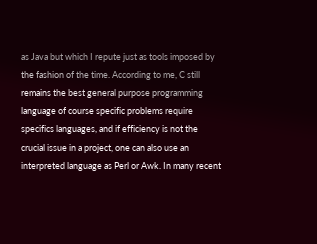as Java but which I repute just as tools imposed by the fashion of the time. According to me, C still remains the best general purpose programming language of course specific problems require specifics languages, and if efficiency is not the crucial issue in a project, one can also use an interpreted language as Perl or Awk. In many recent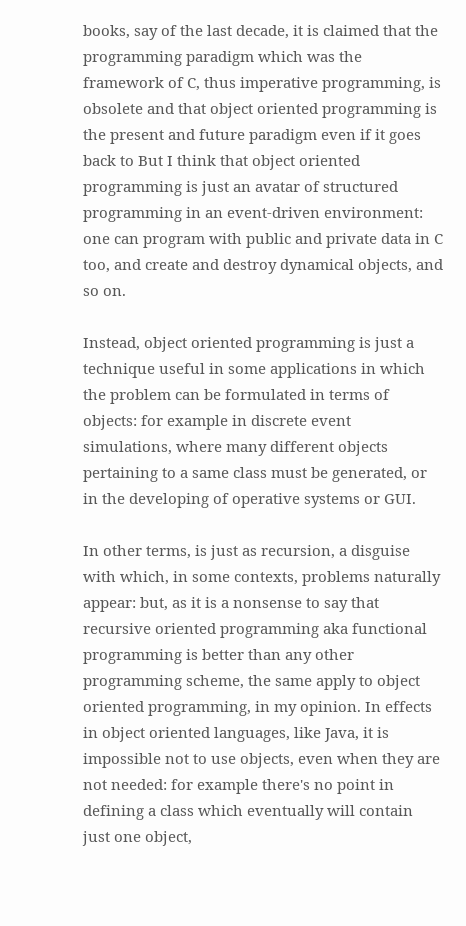books, say of the last decade, it is claimed that the programming paradigm which was the framework of C, thus imperative programming, is obsolete and that object oriented programming is the present and future paradigm even if it goes back to But I think that object oriented programming is just an avatar of structured programming in an event-driven environment: one can program with public and private data in C too, and create and destroy dynamical objects, and so on.

Instead, object oriented programming is just a technique useful in some applications in which the problem can be formulated in terms of objects: for example in discrete event simulations, where many different objects pertaining to a same class must be generated, or in the developing of operative systems or GUI.

In other terms, is just as recursion, a disguise with which, in some contexts, problems naturally appear: but, as it is a nonsense to say that recursive oriented programming aka functional programming is better than any other programming scheme, the same apply to object oriented programming, in my opinion. In effects in object oriented languages, like Java, it is impossible not to use objects, even when they are not needed: for example there's no point in defining a class which eventually will contain just one object,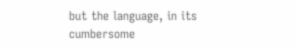but the language, in its cumbersome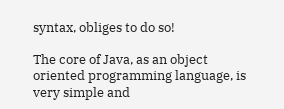syntax, obliges to do so!

The core of Java, as an object oriented programming language, is very simple and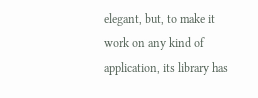elegant, but, to make it work on any kind of application, its library has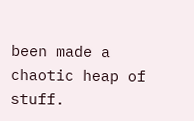been made a chaotic heap of stuff.